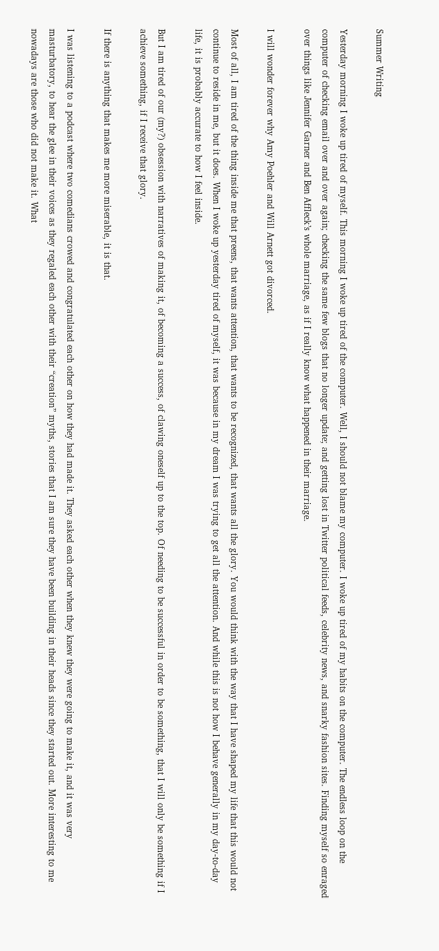Summer Writing

Yesterday morning I woke up tired of myself. This morning I woke up tired of the computer. Well, I should not blame my computer. I woke up tired of my habits on the computer. The endless loop on the computer of checking email over and over again; checking the same few blogs that no longer update; and getting lost in Twitter political feeds, celebrity news, and snarky fashion sites. Finding myself so enraged over things like Jennifer Garner and Ben Affleck’s whole marriage, as if I really know what happened in their marriage.

I will wonder forever why Amy Poehler and Will Arnett got divorced.

Most of all, I am tired of the thing inside me that preens, that wants attention, that wants to be recognized, that wants all the glory. You would think with the way that I have shaped my life that this would not continue to reside in me, but it does. When I woke up yesterday tired of myself, it was because in my dream I was trying to get all the attention. And while this is not how I behave generally in my day-to-day life, it is probably accurate to how I feel inside.

But I am tired of our (my?) obsession with narratives of making it, of becoming a success, of clawing oneself up to the top. Of needing to be successful in order to be something, that I will only be something if I achieve something, if I receive that glory.

If there is anything that makes me more miserable, it is that.

I was listening to a podcast where two comedians crowed and congratulated each other on how they had made it. They asked each other when they knew they were going to make it, and it was very masturbatory, to hear the glee in their voices as they regaled each other with their “creation” myths, stories that I am sure they have been building in their heads since they started out. More interesting to me nowadays are those who did not make it. What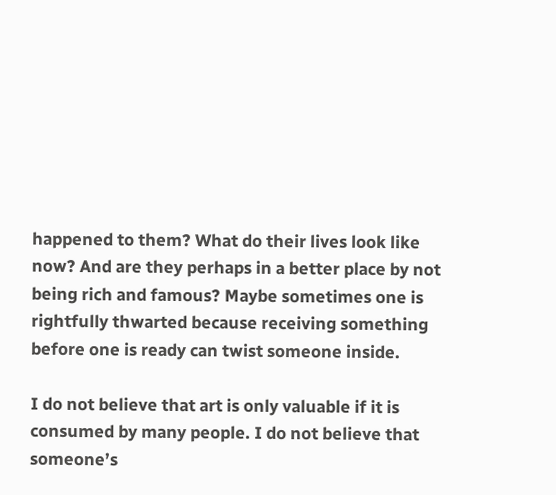happened to them? What do their lives look like now? And are they perhaps in a better place by not being rich and famous? Maybe sometimes one is rightfully thwarted because receiving something before one is ready can twist someone inside.

I do not believe that art is only valuable if it is consumed by many people. I do not believe that someone’s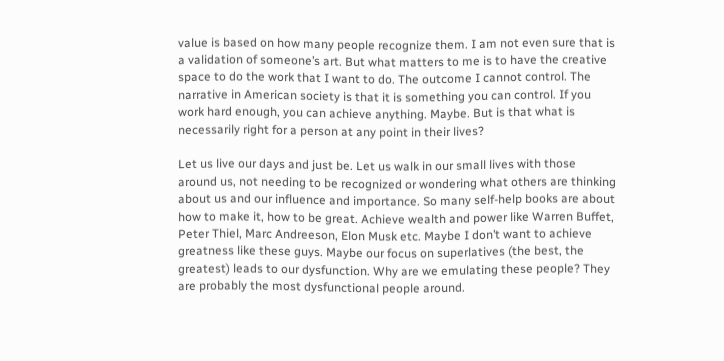value is based on how many people recognize them. I am not even sure that is a validation of someone’s art. But what matters to me is to have the creative space to do the work that I want to do. The outcome I cannot control. The narrative in American society is that it is something you can control. If you work hard enough, you can achieve anything. Maybe. But is that what is necessarily right for a person at any point in their lives?

Let us live our days and just be. Let us walk in our small lives with those around us, not needing to be recognized or wondering what others are thinking about us and our influence and importance. So many self-help books are about how to make it, how to be great. Achieve wealth and power like Warren Buffet, Peter Thiel, Marc Andreeson, Elon Musk etc. Maybe I don’t want to achieve greatness like these guys. Maybe our focus on superlatives (the best, the greatest) leads to our dysfunction. Why are we emulating these people? They are probably the most dysfunctional people around.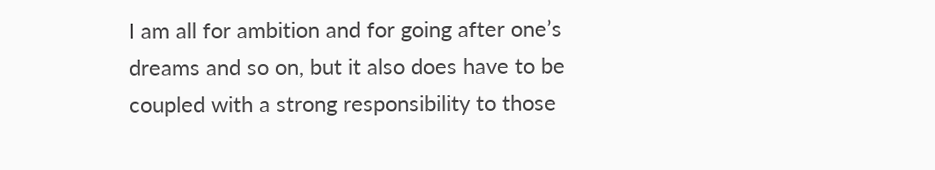I am all for ambition and for going after one’s dreams and so on, but it also does have to be coupled with a strong responsibility to those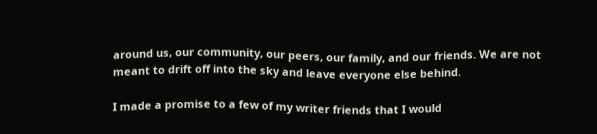around us, our community, our peers, our family, and our friends. We are not meant to drift off into the sky and leave everyone else behind.

I made a promise to a few of my writer friends that I would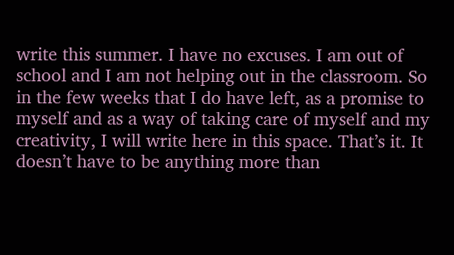write this summer. I have no excuses. I am out of school and I am not helping out in the classroom. So in the few weeks that I do have left, as a promise to myself and as a way of taking care of myself and my creativity, I will write here in this space. That’s it. It doesn’t have to be anything more than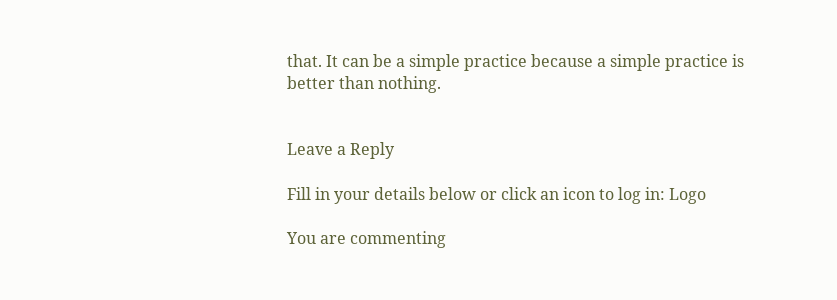that. It can be a simple practice because a simple practice is better than nothing.


Leave a Reply

Fill in your details below or click an icon to log in: Logo

You are commenting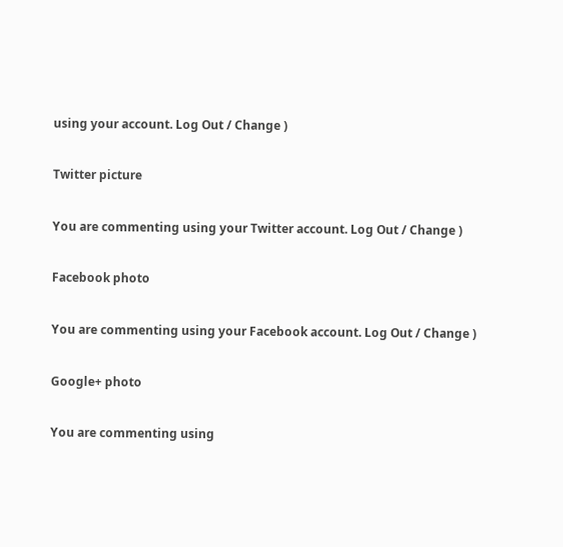using your account. Log Out / Change )

Twitter picture

You are commenting using your Twitter account. Log Out / Change )

Facebook photo

You are commenting using your Facebook account. Log Out / Change )

Google+ photo

You are commenting using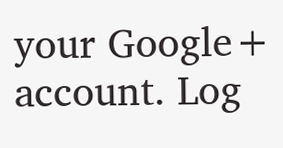your Google+ account. Log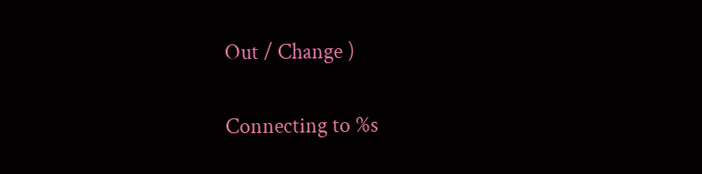Out / Change )

Connecting to %s